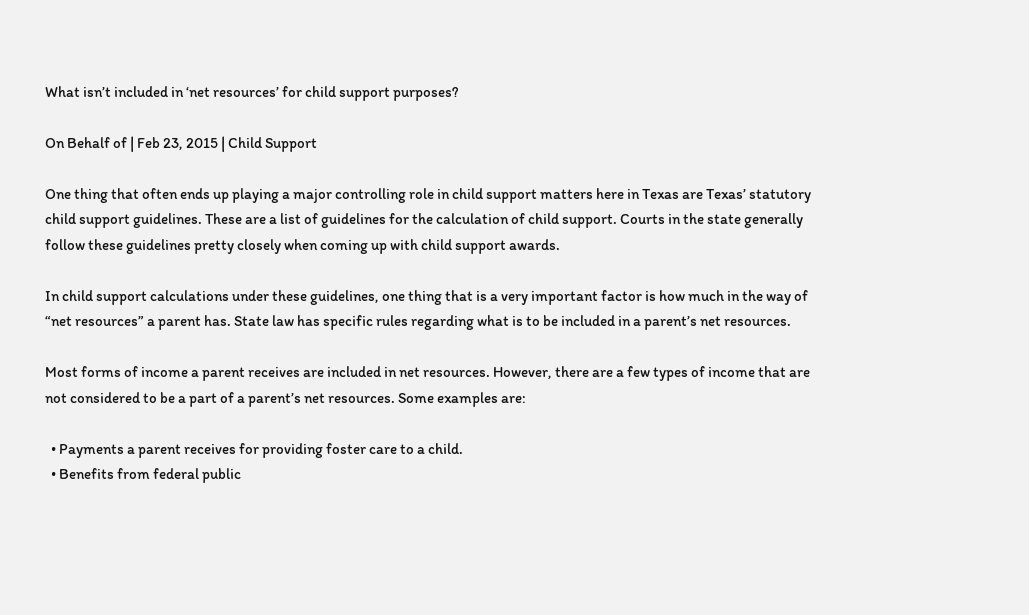What isn’t included in ‘net resources’ for child support purposes?

On Behalf of | Feb 23, 2015 | Child Support

One thing that often ends up playing a major controlling role in child support matters here in Texas are Texas’ statutory child support guidelines. These are a list of guidelines for the calculation of child support. Courts in the state generally follow these guidelines pretty closely when coming up with child support awards.

In child support calculations under these guidelines, one thing that is a very important factor is how much in the way of “net resources” a parent has. State law has specific rules regarding what is to be included in a parent’s net resources.

Most forms of income a parent receives are included in net resources. However, there are a few types of income that are not considered to be a part of a parent’s net resources. Some examples are:

  • Payments a parent receives for providing foster care to a child.
  • Benefits from federal public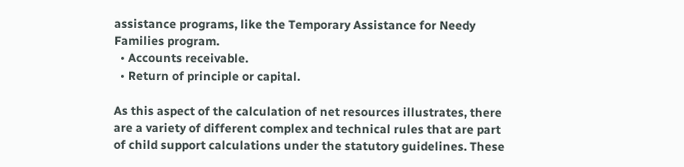assistance programs, like the Temporary Assistance for Needy Families program.
  • Accounts receivable.
  • Return of principle or capital.

As this aspect of the calculation of net resources illustrates, there are a variety of different complex and technical rules that are part of child support calculations under the statutory guidelines. These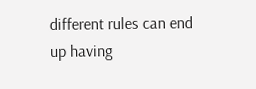different rules can end up having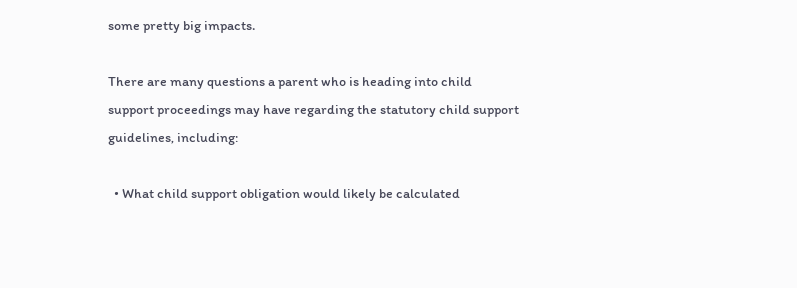some pretty big impacts.

There are many questions a parent who is heading into child support proceedings may have regarding the statutory child support guidelines, including:

  • What child support obligation would likely be calculated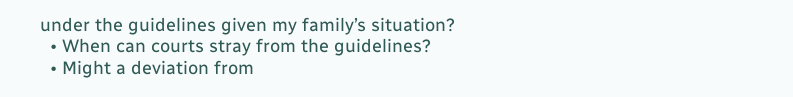under the guidelines given my family’s situation?
  • When can courts stray from the guidelines?
  • Might a deviation from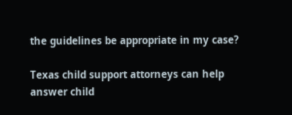the guidelines be appropriate in my case?

Texas child support attorneys can help answer child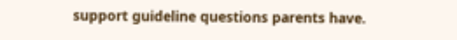support guideline questions parents have.